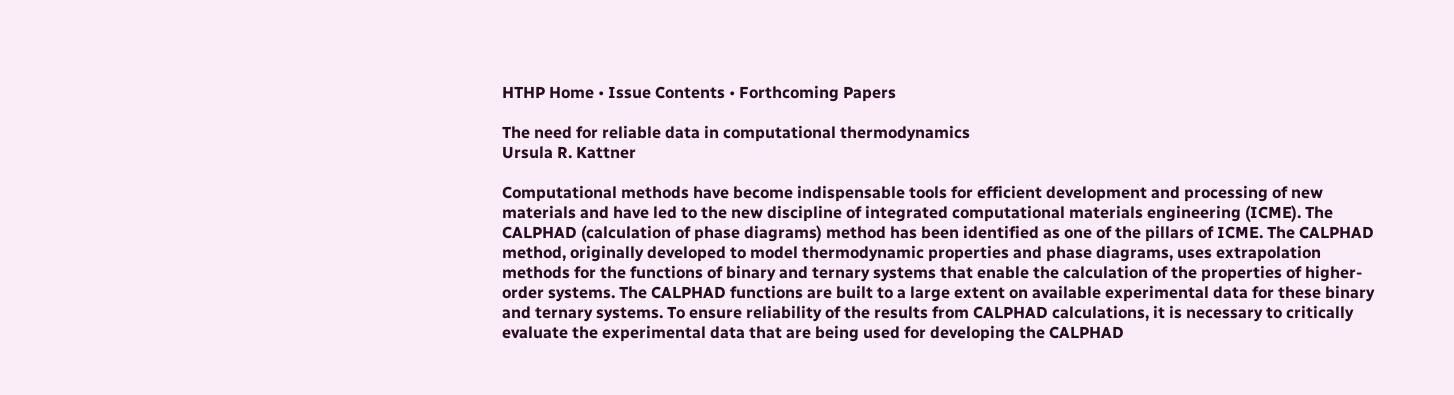HTHP Home • Issue Contents • Forthcoming Papers

The need for reliable data in computational thermodynamics
Ursula R. Kattner

Computational methods have become indispensable tools for efficient development and processing of new materials and have led to the new discipline of integrated computational materials engineering (ICME). The CALPHAD (calculation of phase diagrams) method has been identified as one of the pillars of ICME. The CALPHAD method, originally developed to model thermodynamic properties and phase diagrams, uses extrapolation methods for the functions of binary and ternary systems that enable the calculation of the properties of higher-order systems. The CALPHAD functions are built to a large extent on available experimental data for these binary and ternary systems. To ensure reliability of the results from CALPHAD calculations, it is necessary to critically evaluate the experimental data that are being used for developing the CALPHAD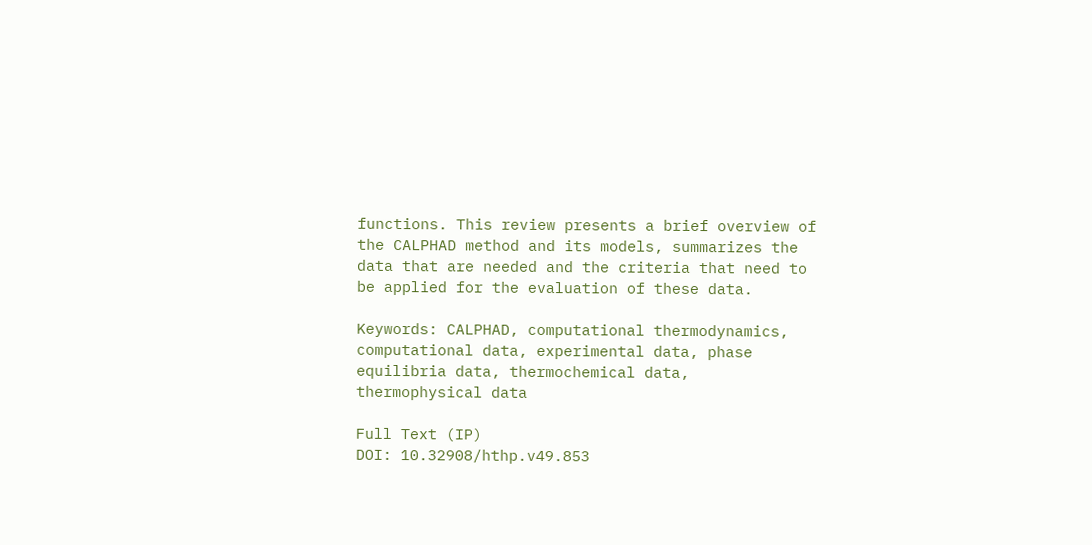functions. This review presents a brief overview of the CALPHAD method and its models, summarizes the data that are needed and the criteria that need to be applied for the evaluation of these data.

Keywords: CALPHAD, computational thermodynamics, computational data, experimental data, phase equilibria data, thermochemical data, thermophysical data

Full Text (IP)
DOI: 10.32908/hthp.v49.853